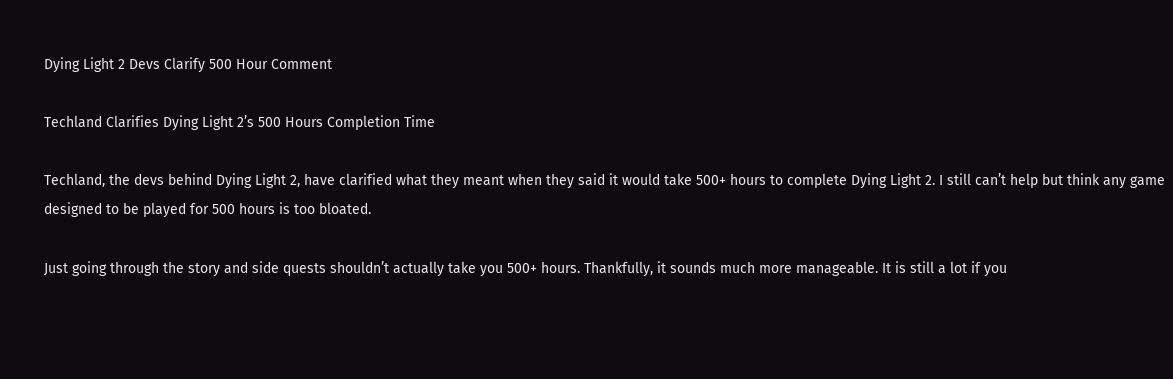Dying Light 2 Devs Clarify 500 Hour Comment

Techland Clarifies Dying Light 2’s 500 Hours Completion Time

Techland, the devs behind Dying Light 2, have clarified what they meant when they said it would take 500+ hours to complete Dying Light 2. I still can’t help but think any game designed to be played for 500 hours is too bloated.

Just going through the story and side quests shouldn’t actually take you 500+ hours. Thankfully, it sounds much more manageable. It is still a lot if you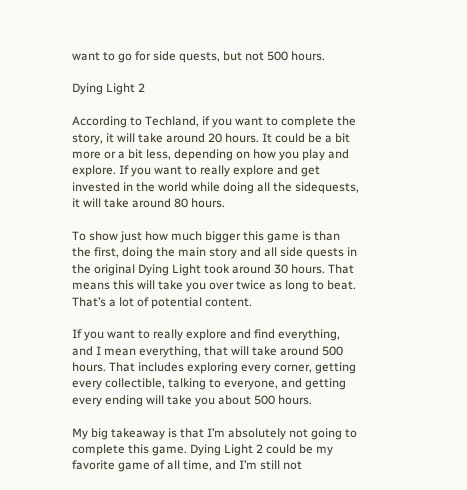want to go for side quests, but not 500 hours.

Dying Light 2

According to Techland, if you want to complete the story, it will take around 20 hours. It could be a bit more or a bit less, depending on how you play and explore. If you want to really explore and get invested in the world while doing all the sidequests, it will take around 80 hours.

To show just how much bigger this game is than the first, doing the main story and all side quests in the original Dying Light took around 30 hours. That means this will take you over twice as long to beat. That’s a lot of potential content.

If you want to really explore and find everything, and I mean everything, that will take around 500 hours. That includes exploring every corner, getting every collectible, talking to everyone, and getting every ending will take you about 500 hours.

My big takeaway is that I’m absolutely not going to complete this game. Dying Light 2 could be my favorite game of all time, and I’m still not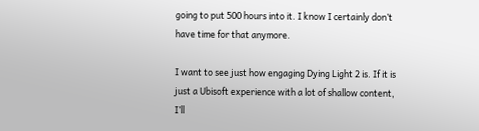going to put 500 hours into it. I know I certainly don’t have time for that anymore.

I want to see just how engaging Dying Light 2 is. If it is just a Ubisoft experience with a lot of shallow content, I’ll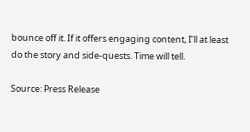bounce off it. If it offers engaging content, I’ll at least do the story and side-quests. Time will tell.

Source: Press Release